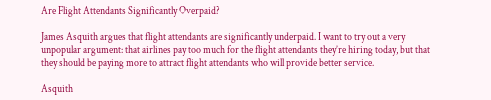Are Flight Attendants Significantly Overpaid?

James Asquith argues that flight attendants are significantly underpaid. I want to try out a very unpopular argument: that airlines pay too much for the flight attendants they’re hiring today, but that they should be paying more to attract flight attendants who will provide better service.

Asquith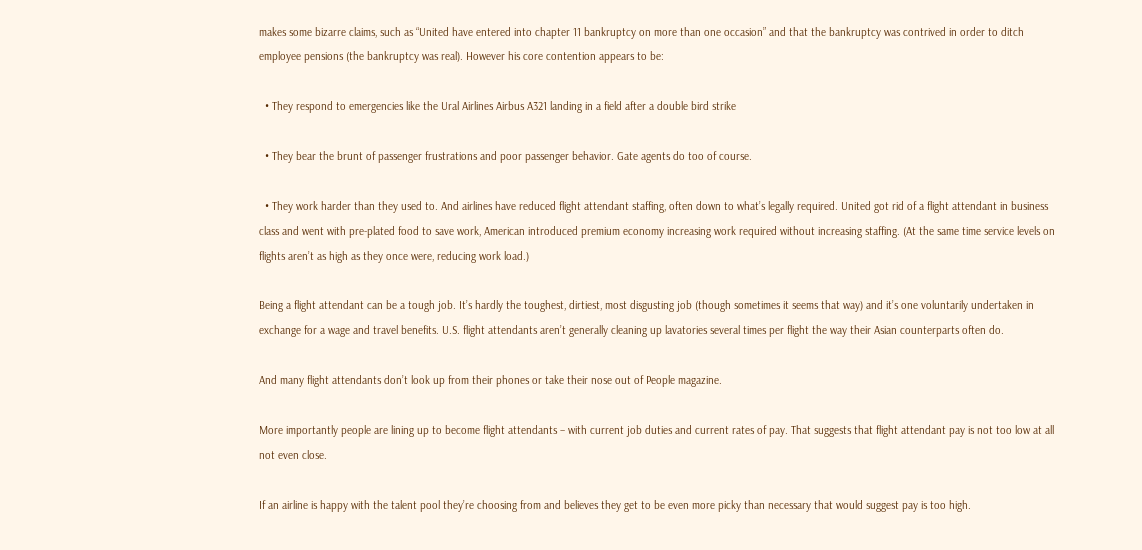makes some bizarre claims, such as “United have entered into chapter 11 bankruptcy on more than one occasion” and that the bankruptcy was contrived in order to ditch employee pensions (the bankruptcy was real). However his core contention appears to be:

  • They respond to emergencies like the Ural Airlines Airbus A321 landing in a field after a double bird strike

  • They bear the brunt of passenger frustrations and poor passenger behavior. Gate agents do too of course.

  • They work harder than they used to. And airlines have reduced flight attendant staffing, often down to what’s legally required. United got rid of a flight attendant in business class and went with pre-plated food to save work, American introduced premium economy increasing work required without increasing staffing. (At the same time service levels on flights aren’t as high as they once were, reducing work load.)

Being a flight attendant can be a tough job. It’s hardly the toughest, dirtiest, most disgusting job (though sometimes it seems that way) and it’s one voluntarily undertaken in exchange for a wage and travel benefits. U.S. flight attendants aren’t generally cleaning up lavatories several times per flight the way their Asian counterparts often do.

And many flight attendants don’t look up from their phones or take their nose out of People magazine.

More importantly people are lining up to become flight attendants – with current job duties and current rates of pay. That suggests that flight attendant pay is not too low at all not even close.

If an airline is happy with the talent pool they’re choosing from and believes they get to be even more picky than necessary that would suggest pay is too high.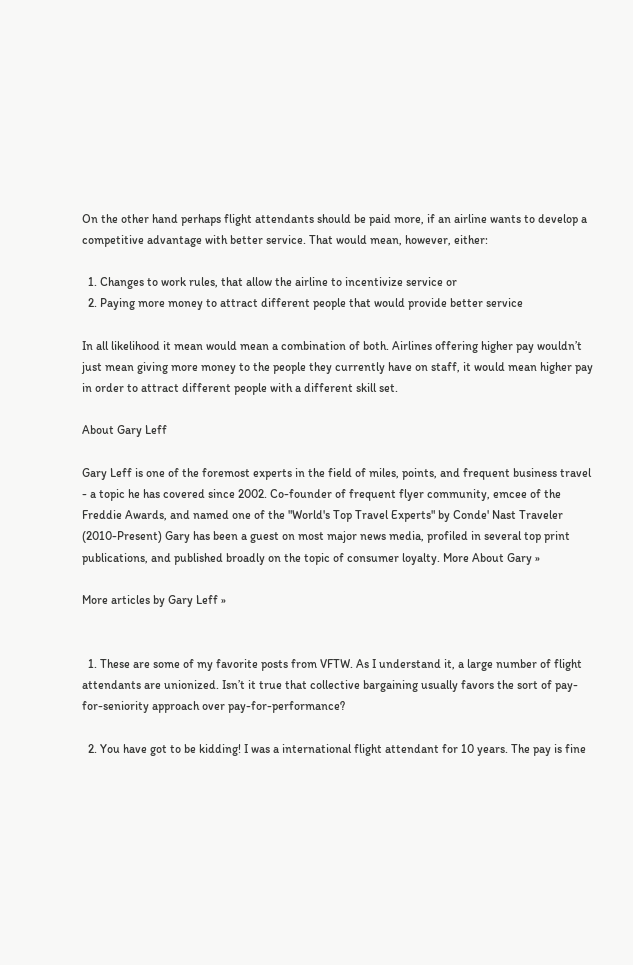On the other hand perhaps flight attendants should be paid more, if an airline wants to develop a competitive advantage with better service. That would mean, however, either:

  1. Changes to work rules, that allow the airline to incentivize service or
  2. Paying more money to attract different people that would provide better service

In all likelihood it mean would mean a combination of both. Airlines offering higher pay wouldn’t just mean giving more money to the people they currently have on staff, it would mean higher pay in order to attract different people with a different skill set.

About Gary Leff

Gary Leff is one of the foremost experts in the field of miles, points, and frequent business travel - a topic he has covered since 2002. Co-founder of frequent flyer community, emcee of the Freddie Awards, and named one of the "World's Top Travel Experts" by Conde' Nast Traveler (2010-Present) Gary has been a guest on most major news media, profiled in several top print publications, and published broadly on the topic of consumer loyalty. More About Gary »

More articles by Gary Leff »


  1. These are some of my favorite posts from VFTW. As I understand it, a large number of flight attendants are unionized. Isn’t it true that collective bargaining usually favors the sort of pay-for-seniority approach over pay-for-performance?

  2. You have got to be kidding! I was a international flight attendant for 10 years. The pay is fine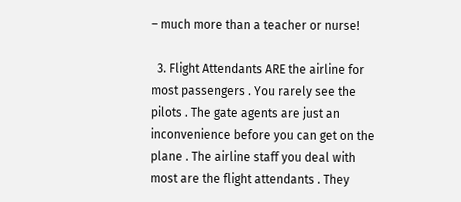– much more than a teacher or nurse!

  3. Flight Attendants ARE the airline for most passengers . You rarely see the pilots . The gate agents are just an inconvenience before you can get on the plane . The airline staff you deal with most are the flight attendants . They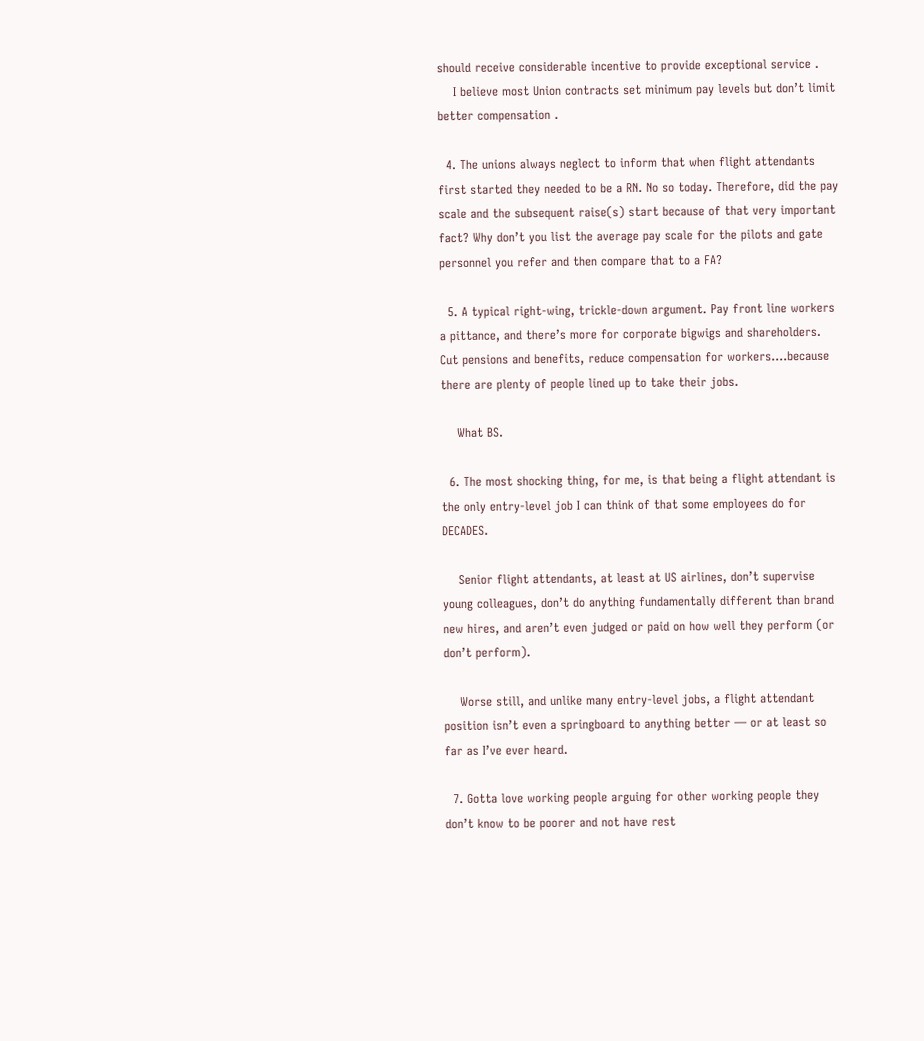should receive considerable incentive to provide exceptional service .
    I believe most Union contracts set minimum pay levels but don’t limit better compensation .

  4. The unions always neglect to inform that when flight attendants first started they needed to be a RN. No so today. Therefore, did the pay scale and the subsequent raise(s) start because of that very important fact? Why don’t you list the average pay scale for the pilots and gate personnel you refer and then compare that to a FA?

  5. A typical right-wing, trickle-down argument. Pay front line workers a pittance, and there’s more for corporate bigwigs and shareholders. Cut pensions and benefits, reduce compensation for workers….because there are plenty of people lined up to take their jobs.

    What BS.

  6. The most shocking thing, for me, is that being a flight attendant is the only entry-level job I can think of that some employees do for DECADES.

    Senior flight attendants, at least at US airlines, don’t supervise young colleagues, don’t do anything fundamentally different than brand new hires, and aren’t even judged or paid on how well they perform (or don’t perform).

    Worse still, and unlike many entry-level jobs, a flight attendant position isn’t even a springboard to anything better — or at least so far as I’ve ever heard.

  7. Gotta love working people arguing for other working people they don’t know to be poorer and not have rest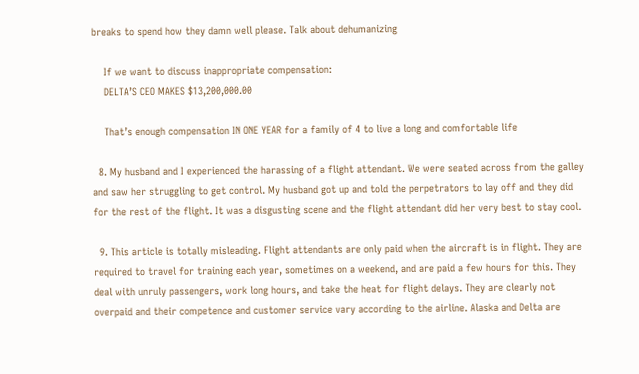breaks to spend how they damn well please. Talk about dehumanizing

    If we want to discuss inappropriate compensation:
    DELTA’S CEO MAKES $13,200,000.00

    That’s enough compensation IN ONE YEAR for a family of 4 to live a long and comfortable life

  8. My husband and I experienced the harassing of a flight attendant. We were seated across from the galley and saw her struggling to get control. My husband got up and told the perpetrators to lay off and they did for the rest of the flight. It was a disgusting scene and the flight attendant did her very best to stay cool.

  9. This article is totally misleading. Flight attendants are only paid when the aircraft is in flight. They are required to travel for training each year, sometimes on a weekend, and are paid a few hours for this. They deal with unruly passengers, work long hours, and take the heat for flight delays. They are clearly not overpaid and their competence and customer service vary according to the airline. Alaska and Delta are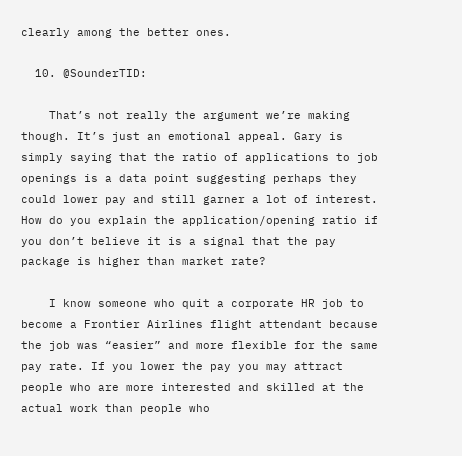clearly among the better ones.

  10. @SounderTID:

    That’s not really the argument we’re making though. It’s just an emotional appeal. Gary is simply saying that the ratio of applications to job openings is a data point suggesting perhaps they could lower pay and still garner a lot of interest. How do you explain the application/opening ratio if you don’t believe it is a signal that the pay package is higher than market rate?

    I know someone who quit a corporate HR job to become a Frontier Airlines flight attendant because the job was “easier” and more flexible for the same pay rate. If you lower the pay you may attract people who are more interested and skilled at the actual work than people who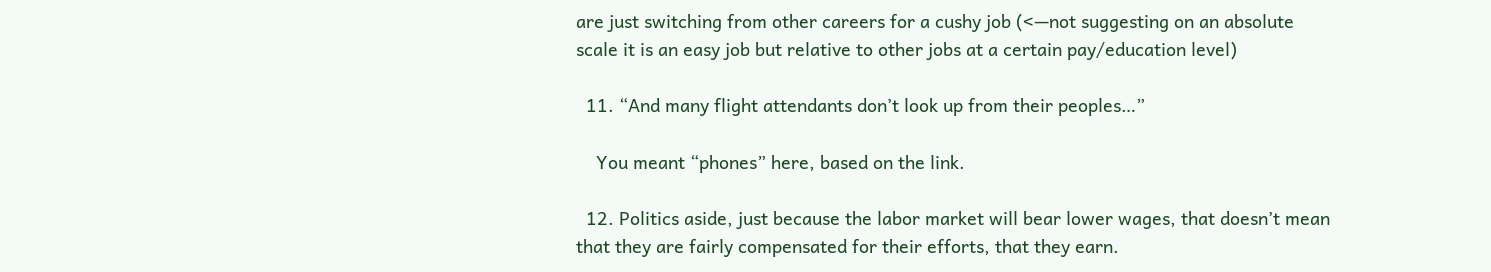are just switching from other careers for a cushy job (<—not suggesting on an absolute scale it is an easy job but relative to other jobs at a certain pay/education level)

  11. “And many flight attendants don’t look up from their peoples…”

    You meant “phones” here, based on the link.

  12. Politics aside, just because the labor market will bear lower wages, that doesn’t mean that they are fairly compensated for their efforts, that they earn.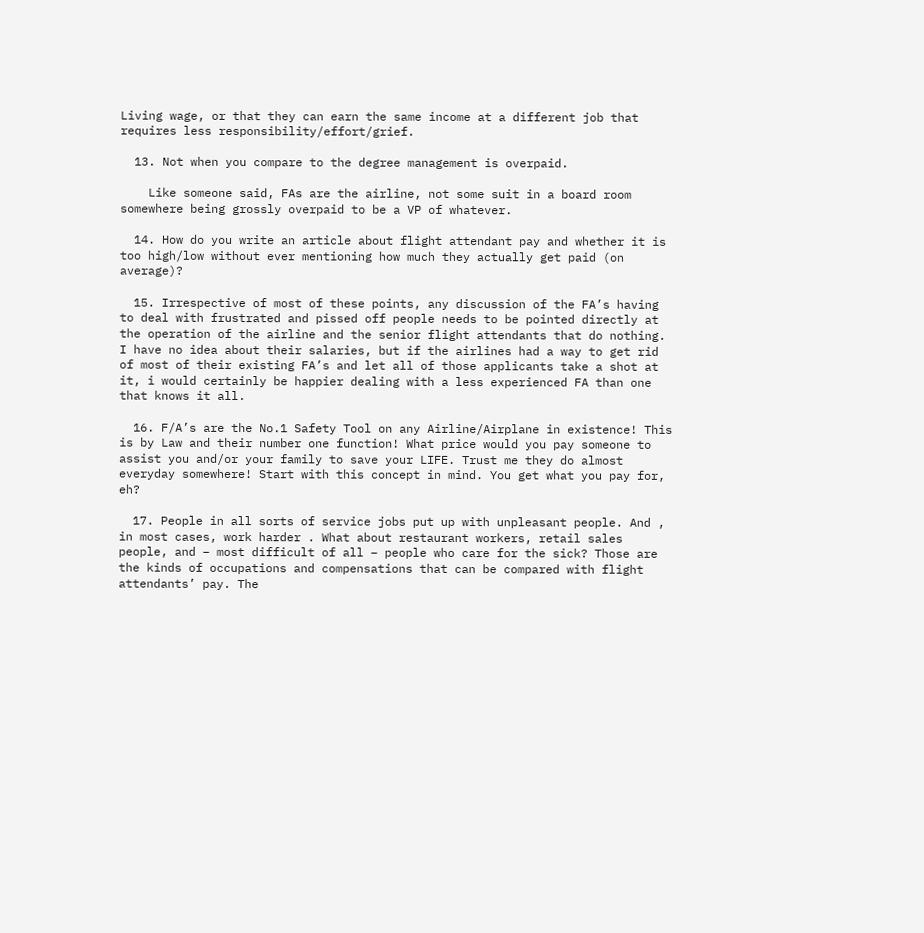Living wage, or that they can earn the same income at a different job that requires less responsibility/effort/grief.

  13. Not when you compare to the degree management is overpaid.

    Like someone said, FAs are the airline, not some suit in a board room somewhere being grossly overpaid to be a VP of whatever.

  14. How do you write an article about flight attendant pay and whether it is too high/low without ever mentioning how much they actually get paid (on average)?

  15. Irrespective of most of these points, any discussion of the FA’s having to deal with frustrated and pissed off people needs to be pointed directly at the operation of the airline and the senior flight attendants that do nothing. I have no idea about their salaries, but if the airlines had a way to get rid of most of their existing FA’s and let all of those applicants take a shot at it, i would certainly be happier dealing with a less experienced FA than one that knows it all.

  16. F/A’s are the No.1 Safety Tool on any Airline/Airplane in existence! This is by Law and their number one function! What price would you pay someone to assist you and/or your family to save your LIFE. Trust me they do almost everyday somewhere! Start with this concept in mind. You get what you pay for, eh?

  17. People in all sorts of service jobs put up with unpleasant people. And , in most cases, work harder . What about restaurant workers, retail sales people, and – most difficult of all – people who care for the sick? Those are the kinds of occupations and compensations that can be compared with flight attendants’ pay. The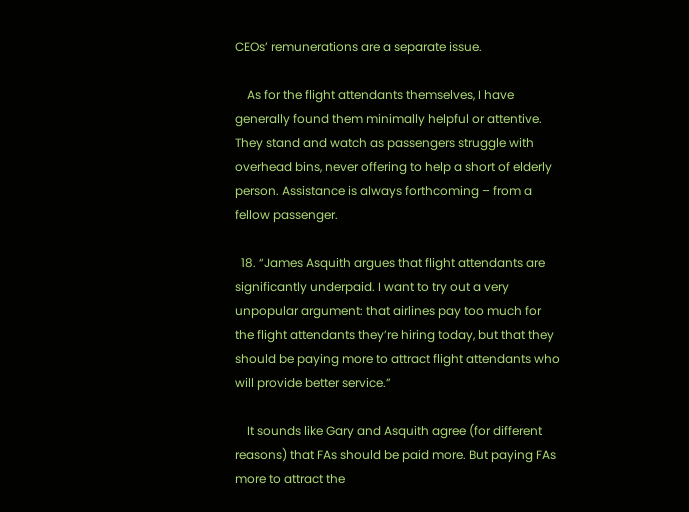CEOs’ remunerations are a separate issue.

    As for the flight attendants themselves, I have generally found them minimally helpful or attentive. They stand and watch as passengers struggle with overhead bins, never offering to help a short of elderly person. Assistance is always forthcoming – from a fellow passenger.

  18. “James Asquith argues that flight attendants are significantly underpaid. I want to try out a very unpopular argument: that airlines pay too much for the flight attendants they’re hiring today, but that they should be paying more to attract flight attendants who will provide better service.”

    It sounds like Gary and Asquith agree (for different reasons) that FAs should be paid more. But paying FAs more to attract the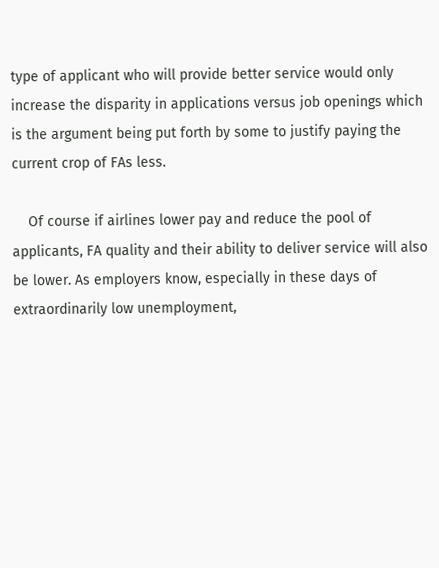type of applicant who will provide better service would only increase the disparity in applications versus job openings which is the argument being put forth by some to justify paying the current crop of FAs less.

    Of course if airlines lower pay and reduce the pool of applicants, FA quality and their ability to deliver service will also be lower. As employers know, especially in these days of extraordinarily low unemployment,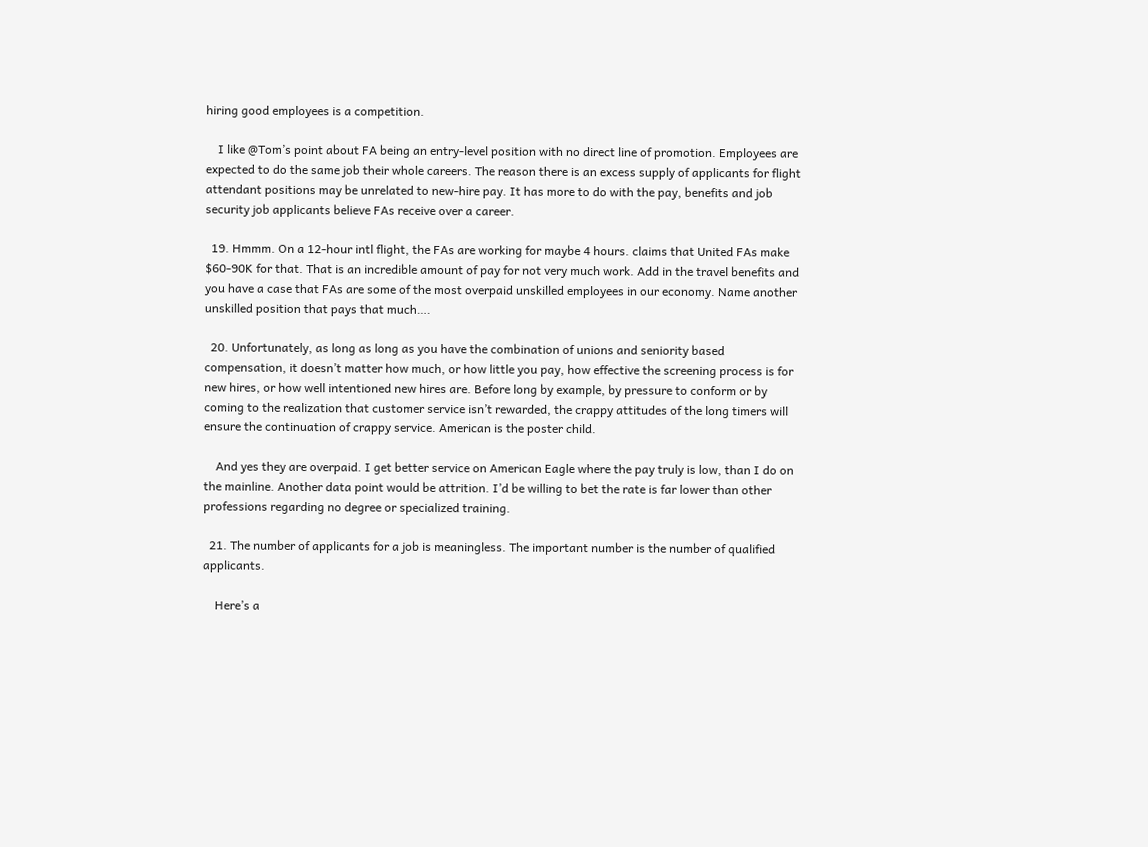hiring good employees is a competition.

    I like @Tom’s point about FA being an entry-level position with no direct line of promotion. Employees are expected to do the same job their whole careers. The reason there is an excess supply of applicants for flight attendant positions may be unrelated to new-hire pay. It has more to do with the pay, benefits and job security job applicants believe FAs receive over a career.

  19. Hmmm. On a 12-hour intl flight, the FAs are working for maybe 4 hours. claims that United FAs make $60-90K for that. That is an incredible amount of pay for not very much work. Add in the travel benefits and you have a case that FAs are some of the most overpaid unskilled employees in our economy. Name another unskilled position that pays that much….

  20. Unfortunately, as long as long as you have the combination of unions and seniority based compensation, it doesn’t matter how much, or how little you pay, how effective the screening process is for new hires, or how well intentioned new hires are. Before long by example, by pressure to conform or by coming to the realization that customer service isn’t rewarded, the crappy attitudes of the long timers will ensure the continuation of crappy service. American is the poster child.

    And yes they are overpaid. I get better service on American Eagle where the pay truly is low, than I do on the mainline. Another data point would be attrition. I’d be willing to bet the rate is far lower than other professions regarding no degree or specialized training.

  21. The number of applicants for a job is meaningless. The important number is the number of qualified applicants.

    Here’s a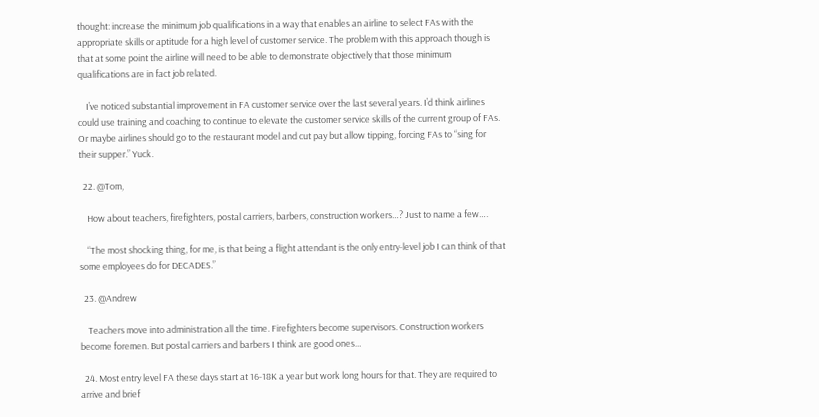thought: increase the minimum job qualifications in a way that enables an airline to select FAs with the appropriate skills or aptitude for a high level of customer service. The problem with this approach though is that at some point the airline will need to be able to demonstrate objectively that those minimum qualifications are in fact job related.

    I’ve noticed substantial improvement in FA customer service over the last several years. I’d think airlines could use training and coaching to continue to elevate the customer service skills of the current group of FAs. Or maybe airlines should go to the restaurant model and cut pay but allow tipping, forcing FAs to “sing for their supper.” Yuck.

  22. @Tom,

    How about teachers, firefighters, postal carriers, barbers, construction workers…? Just to name a few….

    “The most shocking thing, for me, is that being a flight attendant is the only entry-level job I can think of that some employees do for DECADES.”

  23. @Andrew

    Teachers move into administration all the time. Firefighters become supervisors. Construction workers become foremen. But postal carriers and barbers I think are good ones…

  24. Most entry level FA these days start at 16-18K a year but work long hours for that. They are required to arrive and brief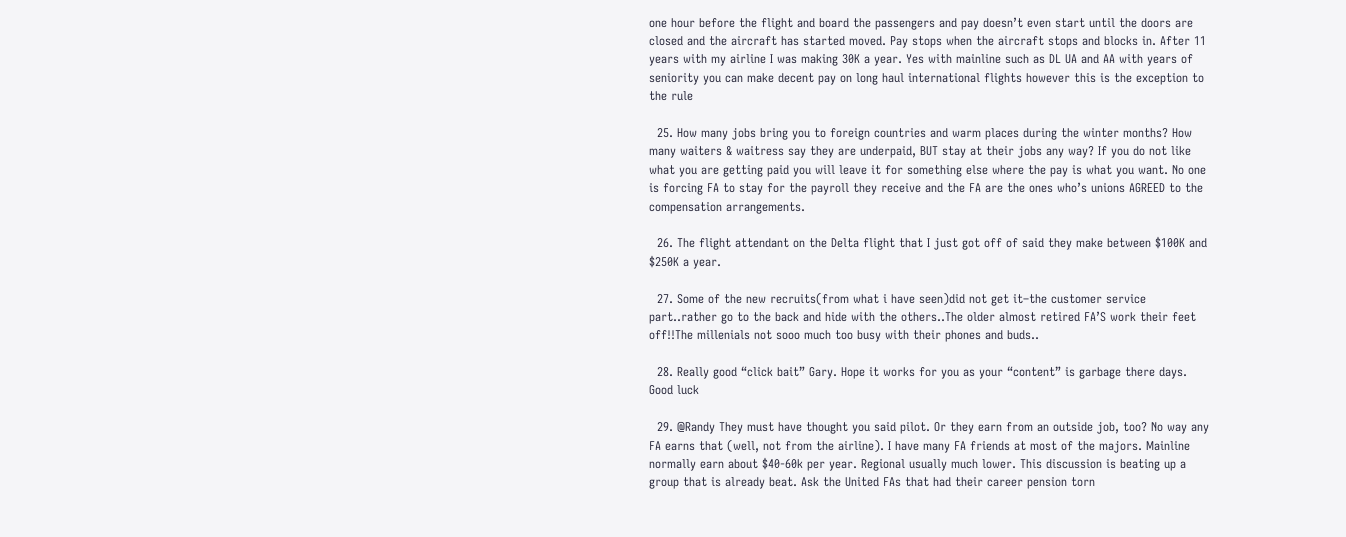one hour before the flight and board the passengers and pay doesn’t even start until the doors are closed and the aircraft has started moved. Pay stops when the aircraft stops and blocks in. After 11 years with my airline I was making 30K a year. Yes with mainline such as DL UA and AA with years of seniority you can make decent pay on long haul international flights however this is the exception to the rule

  25. How many jobs bring you to foreign countries and warm places during the winter months? How many waiters & waitress say they are underpaid, BUT stay at their jobs any way? If you do not like what you are getting paid you will leave it for something else where the pay is what you want. No one is forcing FA to stay for the payroll they receive and the FA are the ones who’s unions AGREED to the compensation arrangements.

  26. The flight attendant on the Delta flight that I just got off of said they make between $100K and $250K a year.

  27. Some of the new recruits(from what i have seen)did not get it–the customer service part..rather go to the back and hide with the others..The older almost retired FA’S work their feet off!!The millenials not sooo much too busy with their phones and buds..

  28. Really good “click bait” Gary. Hope it works for you as your “content” is garbage there days. Good luck

  29. @Randy They must have thought you said pilot. Or they earn from an outside job, too? No way any FA earns that (well, not from the airline). I have many FA friends at most of the majors. Mainline normally earn about $40-60k per year. Regional usually much lower. This discussion is beating up a group that is already beat. Ask the United FAs that had their career pension torn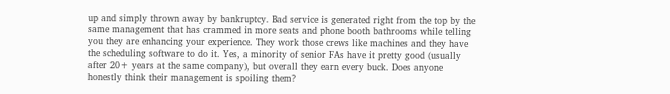up and simply thrown away by bankruptcy. Bad service is generated right from the top by the same management that has crammed in more seats and phone booth bathrooms while telling you they are enhancing your experience. They work those crews like machines and they have the scheduling software to do it. Yes, a minority of senior FAs have it pretty good (usually after 20+ years at the same company), but overall they earn every buck. Does anyone honestly think their management is spoiling them?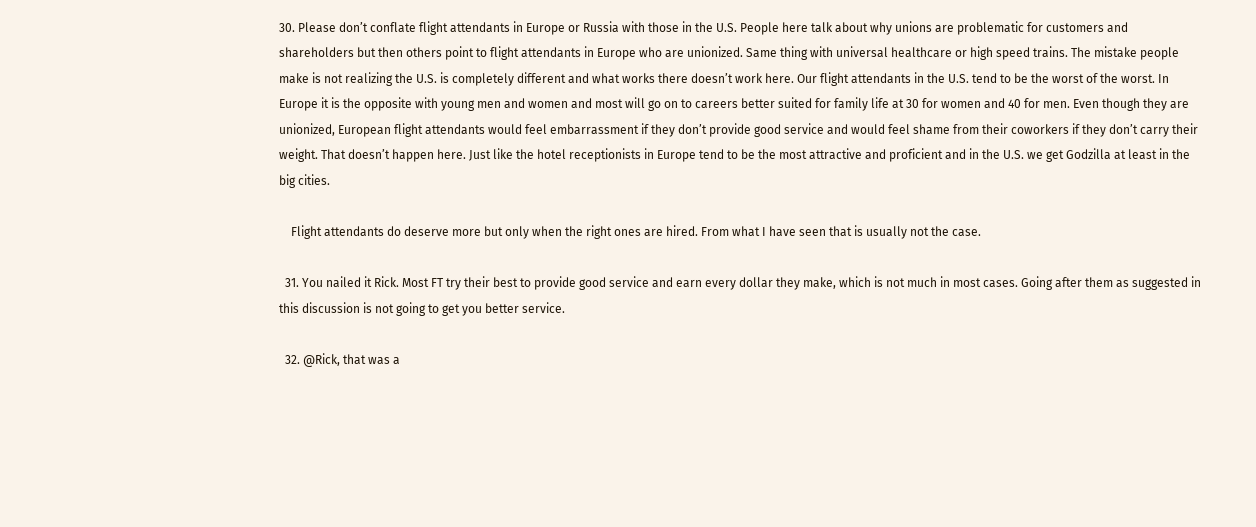30. Please don’t conflate flight attendants in Europe or Russia with those in the U.S. People here talk about why unions are problematic for customers and shareholders but then others point to flight attendants in Europe who are unionized. Same thing with universal healthcare or high speed trains. The mistake people make is not realizing the U.S. is completely different and what works there doesn’t work here. Our flight attendants in the U.S. tend to be the worst of the worst. In Europe it is the opposite with young men and women and most will go on to careers better suited for family life at 30 for women and 40 for men. Even though they are unionized, European flight attendants would feel embarrassment if they don’t provide good service and would feel shame from their coworkers if they don’t carry their weight. That doesn’t happen here. Just like the hotel receptionists in Europe tend to be the most attractive and proficient and in the U.S. we get Godzilla at least in the big cities.

    Flight attendants do deserve more but only when the right ones are hired. From what I have seen that is usually not the case.

  31. You nailed it Rick. Most FT try their best to provide good service and earn every dollar they make, which is not much in most cases. Going after them as suggested in this discussion is not going to get you better service.

  32. @Rick, that was a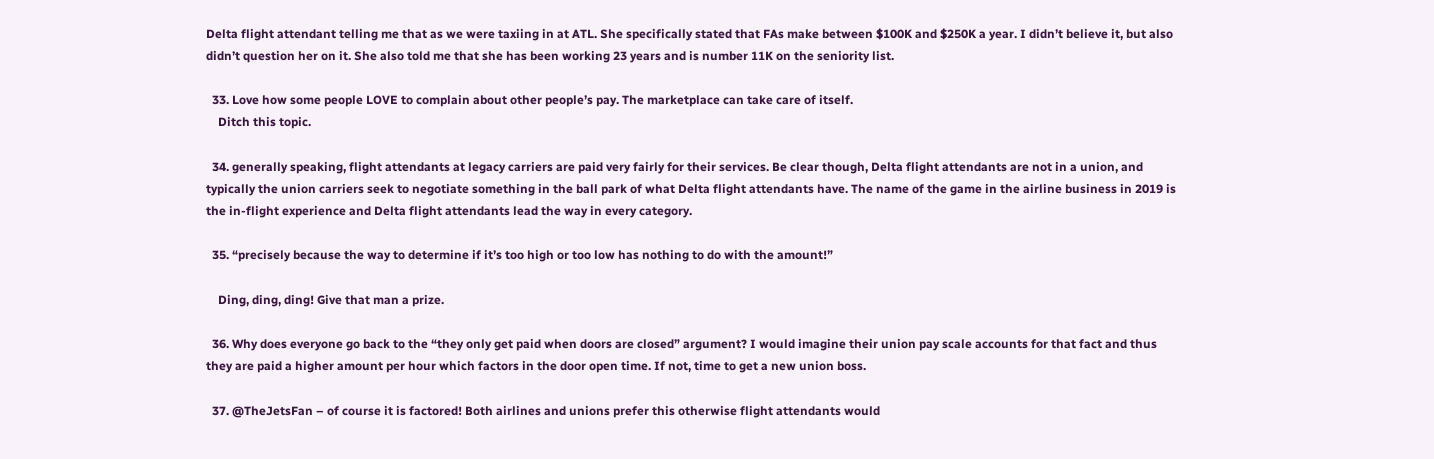Delta flight attendant telling me that as we were taxiing in at ATL. She specifically stated that FAs make between $100K and $250K a year. I didn’t believe it, but also didn’t question her on it. She also told me that she has been working 23 years and is number 11K on the seniority list.

  33. Love how some people LOVE to complain about other people’s pay. The marketplace can take care of itself.
    Ditch this topic.

  34. generally speaking, flight attendants at legacy carriers are paid very fairly for their services. Be clear though, Delta flight attendants are not in a union, and typically the union carriers seek to negotiate something in the ball park of what Delta flight attendants have. The name of the game in the airline business in 2019 is the in-flight experience and Delta flight attendants lead the way in every category.

  35. “precisely because the way to determine if it’s too high or too low has nothing to do with the amount!”

    Ding, ding, ding! Give that man a prize.

  36. Why does everyone go back to the “they only get paid when doors are closed” argument? I would imagine their union pay scale accounts for that fact and thus they are paid a higher amount per hour which factors in the door open time. If not, time to get a new union boss.

  37. @TheJetsFan – of course it is factored! Both airlines and unions prefer this otherwise flight attendants would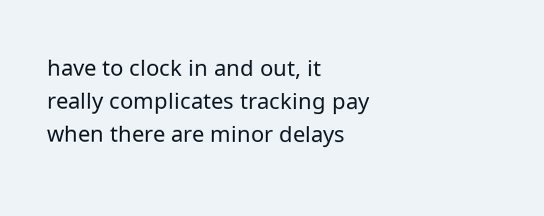have to clock in and out, it really complicates tracking pay when there are minor delays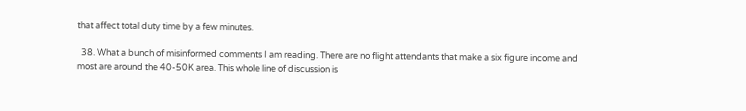that affect total duty time by a few minutes.

  38. What a bunch of misinformed comments I am reading. There are no flight attendants that make a six figure income and most are around the 40-50K area. This whole line of discussion is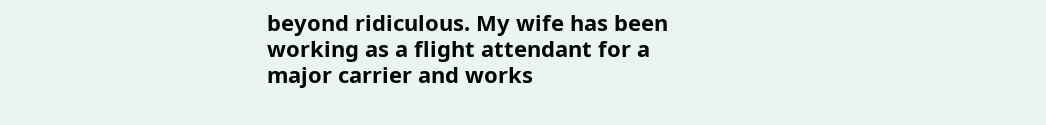beyond ridiculous. My wife has been working as a flight attendant for a major carrier and works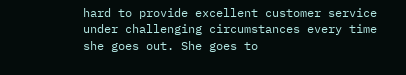hard to provide excellent customer service under challenging circumstances every time she goes out. She goes to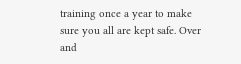training once a year to make sure you all are kept safe. Over and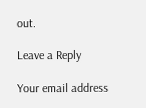out.

Leave a Reply

Your email address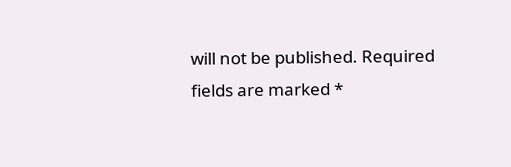will not be published. Required fields are marked *